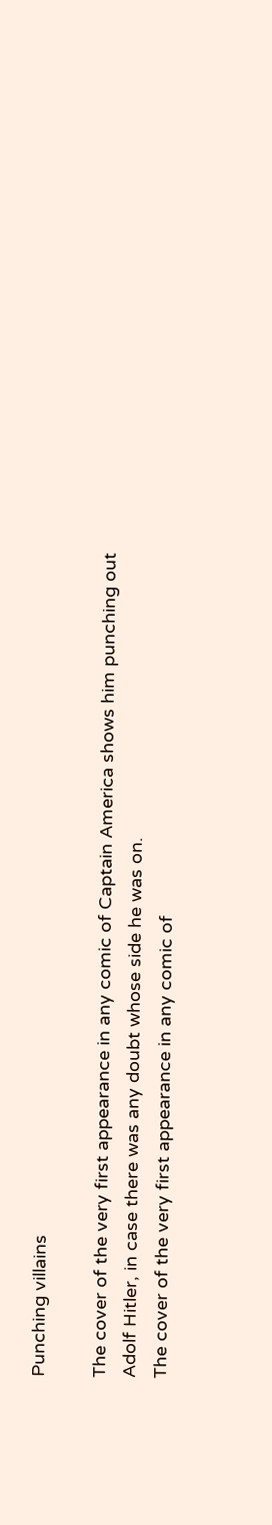Punching villains

The cover of the very first appearance in any comic of Captain America shows him punching out Adolf Hitler, in case there was any doubt whose side he was on.
The cover of the very first appearance in any comic of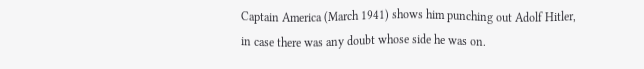Captain America (March 1941) shows him punching out Adolf Hitler, in case there was any doubt whose side he was on.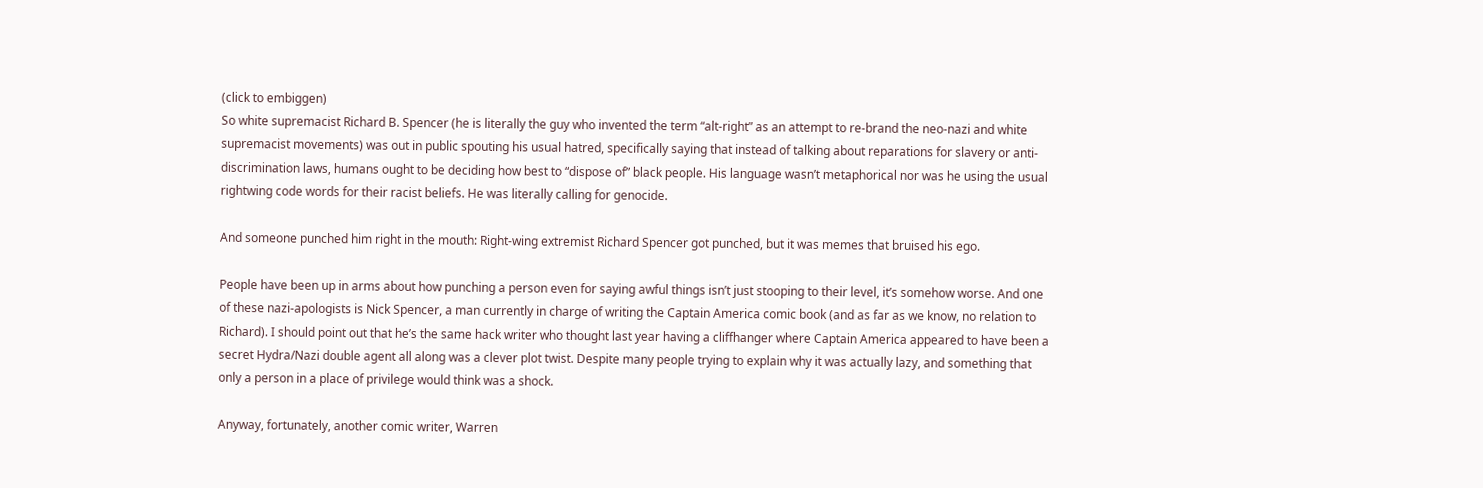(click to embiggen)
So white supremacist Richard B. Spencer (he is literally the guy who invented the term “alt-right” as an attempt to re-brand the neo-nazi and white supremacist movements) was out in public spouting his usual hatred, specifically saying that instead of talking about reparations for slavery or anti-discrimination laws, humans ought to be deciding how best to “dispose of” black people. His language wasn’t metaphorical nor was he using the usual rightwing code words for their racist beliefs. He was literally calling for genocide.

And someone punched him right in the mouth: Right-wing extremist Richard Spencer got punched, but it was memes that bruised his ego.

People have been up in arms about how punching a person even for saying awful things isn’t just stooping to their level, it’s somehow worse. And one of these nazi-apologists is Nick Spencer, a man currently in charge of writing the Captain America comic book (and as far as we know, no relation to Richard). I should point out that he’s the same hack writer who thought last year having a cliffhanger where Captain America appeared to have been a secret Hydra/Nazi double agent all along was a clever plot twist. Despite many people trying to explain why it was actually lazy, and something that only a person in a place of privilege would think was a shock.

Anyway, fortunately, another comic writer, Warren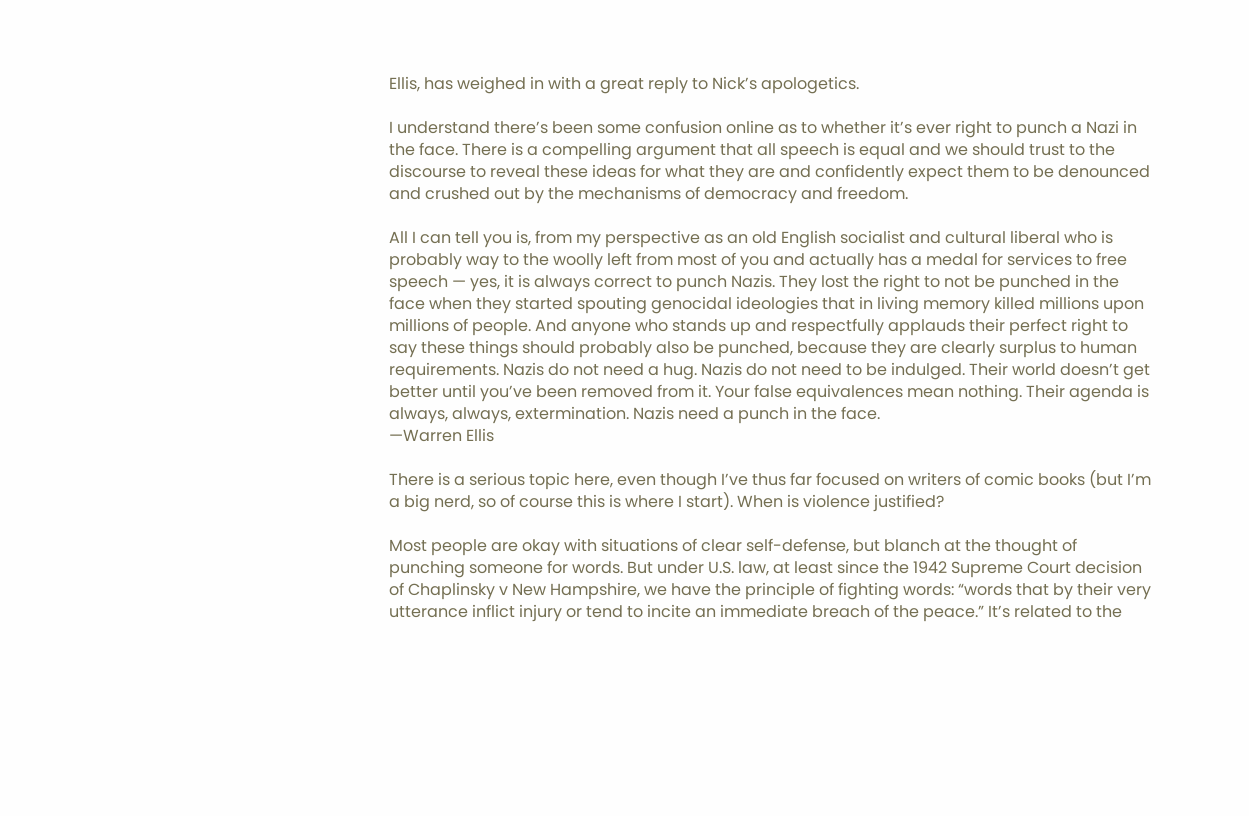Ellis, has weighed in with a great reply to Nick’s apologetics.

I understand there’s been some confusion online as to whether it’s ever right to punch a Nazi in the face. There is a compelling argument that all speech is equal and we should trust to the discourse to reveal these ideas for what they are and confidently expect them to be denounced and crushed out by the mechanisms of democracy and freedom.

All I can tell you is, from my perspective as an old English socialist and cultural liberal who is probably way to the woolly left from most of you and actually has a medal for services to free speech — yes, it is always correct to punch Nazis. They lost the right to not be punched in the face when they started spouting genocidal ideologies that in living memory killed millions upon millions of people. And anyone who stands up and respectfully applauds their perfect right to say these things should probably also be punched, because they are clearly surplus to human requirements. Nazis do not need a hug. Nazis do not need to be indulged. Their world doesn’t get better until you’ve been removed from it. Your false equivalences mean nothing. Their agenda is always, always, extermination. Nazis need a punch in the face.
—Warren Ellis

There is a serious topic here, even though I’ve thus far focused on writers of comic books (but I’m a big nerd, so of course this is where I start). When is violence justified?

Most people are okay with situations of clear self-defense, but blanch at the thought of punching someone for words. But under U.S. law, at least since the 1942 Supreme Court decision of Chaplinsky v New Hampshire, we have the principle of fighting words: “words that by their very utterance inflict injury or tend to incite an immediate breach of the peace.” It’s related to the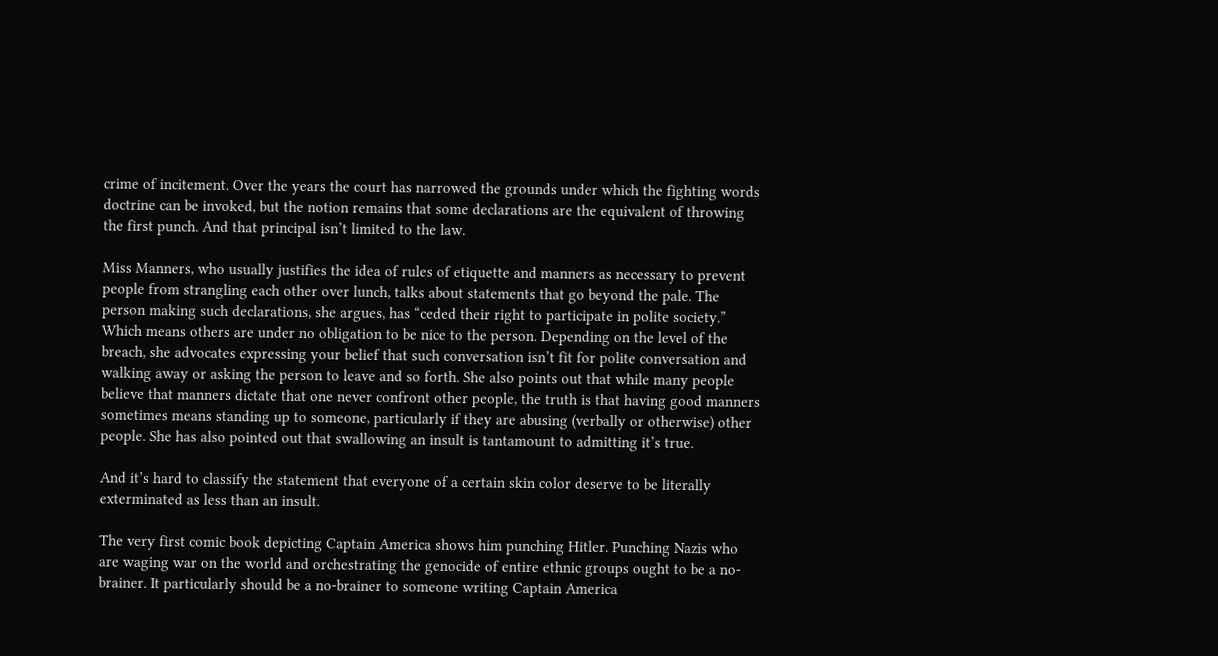crime of incitement. Over the years the court has narrowed the grounds under which the fighting words doctrine can be invoked, but the notion remains that some declarations are the equivalent of throwing the first punch. And that principal isn’t limited to the law.

Miss Manners, who usually justifies the idea of rules of etiquette and manners as necessary to prevent people from strangling each other over lunch, talks about statements that go beyond the pale. The person making such declarations, she argues, has “ceded their right to participate in polite society.” Which means others are under no obligation to be nice to the person. Depending on the level of the breach, she advocates expressing your belief that such conversation isn’t fit for polite conversation and walking away or asking the person to leave and so forth. She also points out that while many people believe that manners dictate that one never confront other people, the truth is that having good manners sometimes means standing up to someone, particularly if they are abusing (verbally or otherwise) other people. She has also pointed out that swallowing an insult is tantamount to admitting it’s true.

And it’s hard to classify the statement that everyone of a certain skin color deserve to be literally exterminated as less than an insult.

The very first comic book depicting Captain America shows him punching Hitler. Punching Nazis who are waging war on the world and orchestrating the genocide of entire ethnic groups ought to be a no-brainer. It particularly should be a no-brainer to someone writing Captain America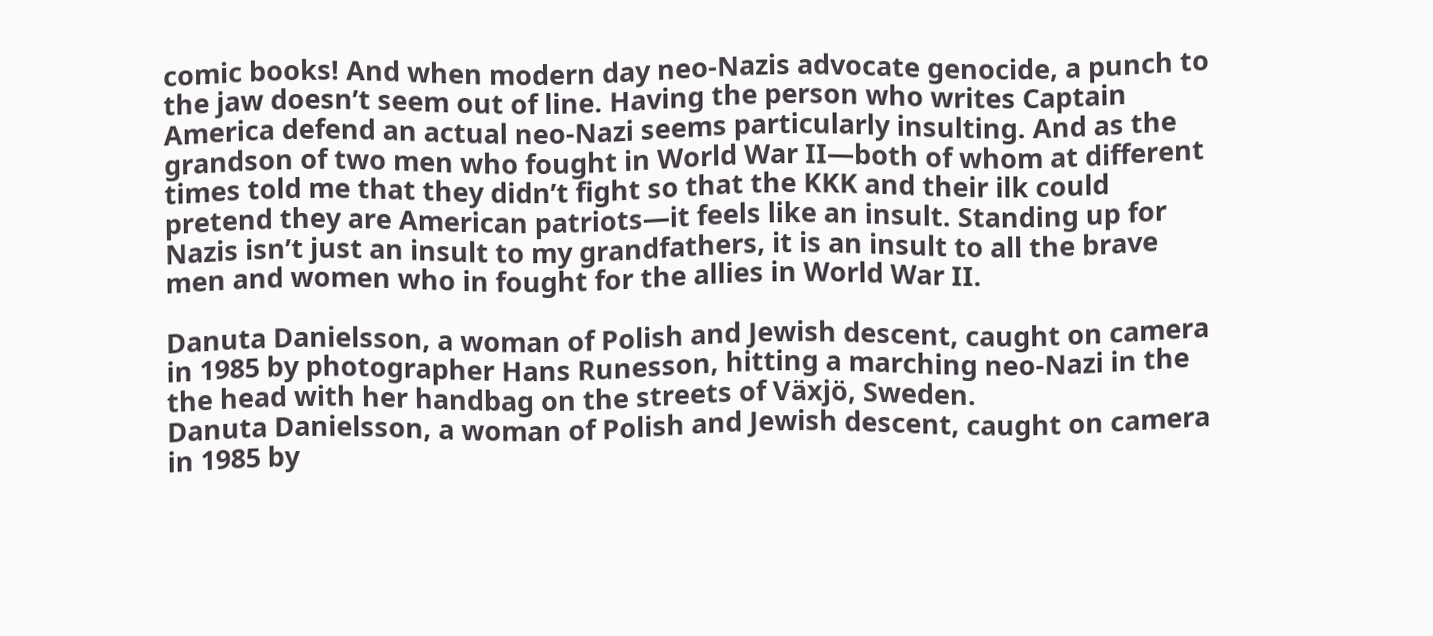comic books! And when modern day neo-Nazis advocate genocide, a punch to the jaw doesn’t seem out of line. Having the person who writes Captain America defend an actual neo-Nazi seems particularly insulting. And as the grandson of two men who fought in World War II—both of whom at different times told me that they didn’t fight so that the KKK and their ilk could pretend they are American patriots—it feels like an insult. Standing up for Nazis isn’t just an insult to my grandfathers, it is an insult to all the brave men and women who in fought for the allies in World War II.

Danuta Danielsson, a woman of Polish and Jewish descent, caught on camera in 1985 by photographer Hans Runesson, hitting a marching neo-Nazi in the the head with her handbag on the streets of Växjö, Sweden.
Danuta Danielsson, a woman of Polish and Jewish descent, caught on camera in 1985 by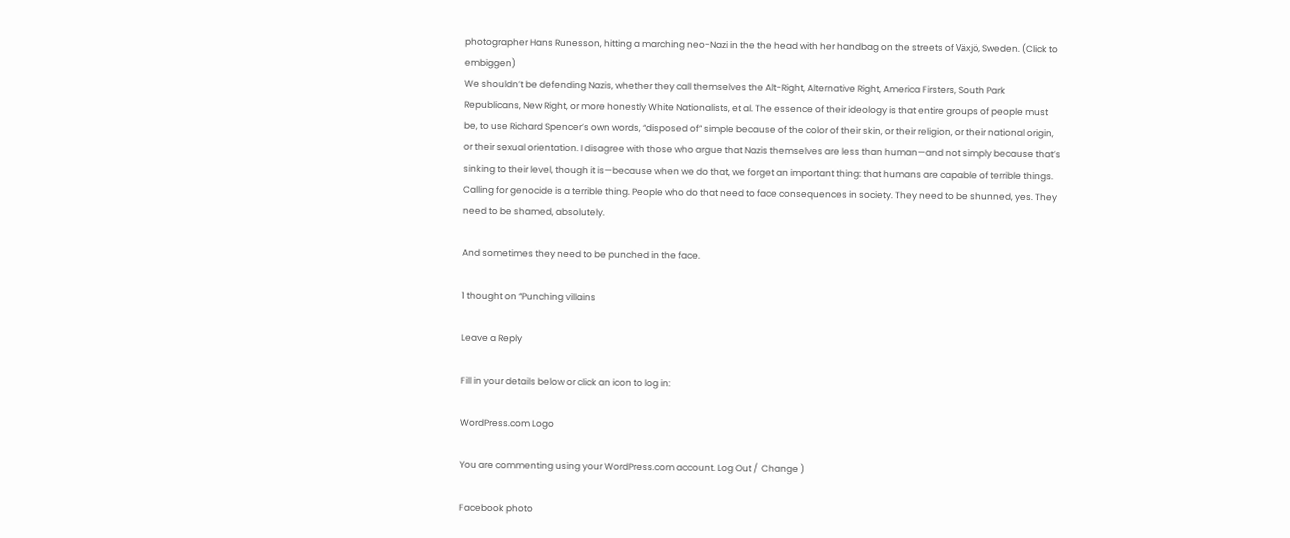photographer Hans Runesson, hitting a marching neo-Nazi in the the head with her handbag on the streets of Växjö, Sweden. (Click to embiggen)
We shouldn’t be defending Nazis, whether they call themselves the Alt-Right, Alternative Right, America Firsters, South Park Republicans, New Right, or more honestly White Nationalists, et al. The essence of their ideology is that entire groups of people must be, to use Richard Spencer’s own words, “disposed of” simple because of the color of their skin, or their religion, or their national origin, or their sexual orientation. I disagree with those who argue that Nazis themselves are less than human—and not simply because that’s sinking to their level, though it is—because when we do that, we forget an important thing: that humans are capable of terrible things. Calling for genocide is a terrible thing. People who do that need to face consequences in society. They need to be shunned, yes. They need to be shamed, absolutely.

And sometimes they need to be punched in the face.

1 thought on “Punching villains

Leave a Reply

Fill in your details below or click an icon to log in:

WordPress.com Logo

You are commenting using your WordPress.com account. Log Out /  Change )

Facebook photo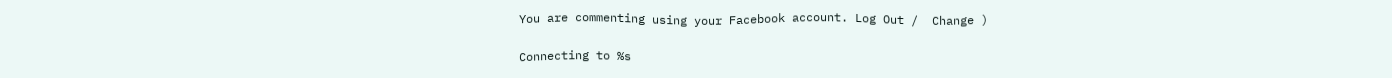You are commenting using your Facebook account. Log Out /  Change )

Connecting to %s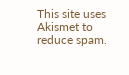This site uses Akismet to reduce spam.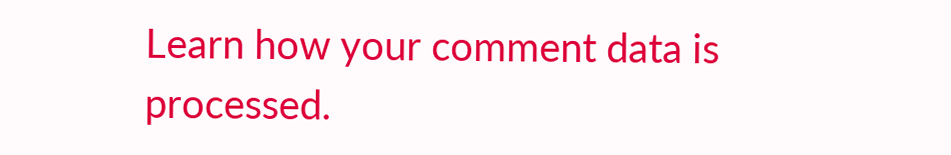Learn how your comment data is processed.